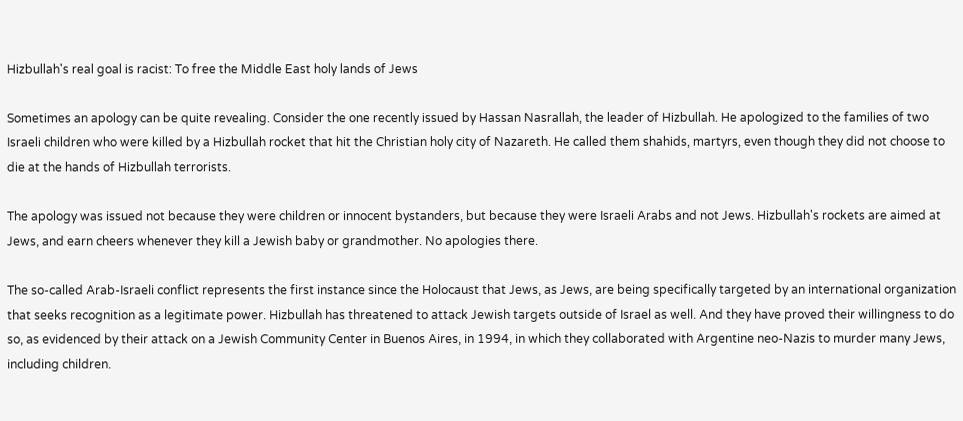Hizbullah's real goal is racist: To free the Middle East holy lands of Jews

Sometimes an apology can be quite revealing. Consider the one recently issued by Hassan Nasrallah, the leader of Hizbullah. He apologized to the families of two Israeli children who were killed by a Hizbullah rocket that hit the Christian holy city of Nazareth. He called them shahids, martyrs, even though they did not choose to die at the hands of Hizbullah terrorists.

The apology was issued not because they were children or innocent bystanders, but because they were Israeli Arabs and not Jews. Hizbullah's rockets are aimed at Jews, and earn cheers whenever they kill a Jewish baby or grandmother. No apologies there.

The so-called Arab-Israeli conflict represents the first instance since the Holocaust that Jews, as Jews, are being specifically targeted by an international organization that seeks recognition as a legitimate power. Hizbullah has threatened to attack Jewish targets outside of Israel as well. And they have proved their willingness to do so, as evidenced by their attack on a Jewish Community Center in Buenos Aires, in 1994, in which they collaborated with Argentine neo-Nazis to murder many Jews, including children.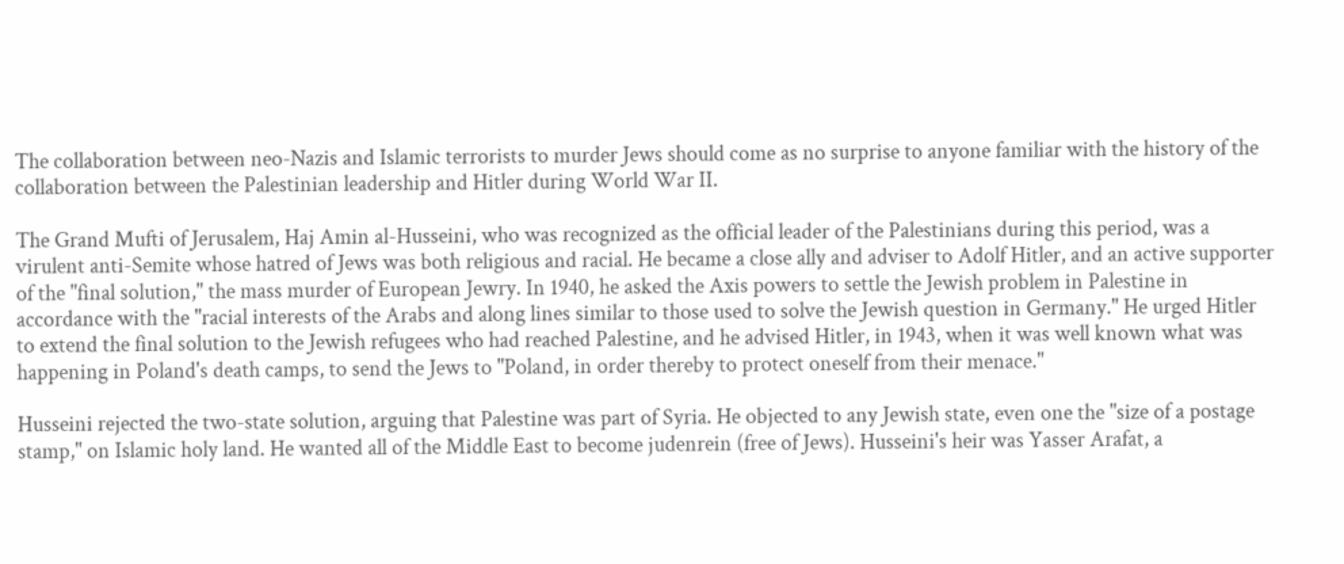The collaboration between neo-Nazis and Islamic terrorists to murder Jews should come as no surprise to anyone familiar with the history of the collaboration between the Palestinian leadership and Hitler during World War II.

The Grand Mufti of Jerusalem, Haj Amin al-Husseini, who was recognized as the official leader of the Palestinians during this period, was a virulent anti-Semite whose hatred of Jews was both religious and racial. He became a close ally and adviser to Adolf Hitler, and an active supporter of the "final solution," the mass murder of European Jewry. In 1940, he asked the Axis powers to settle the Jewish problem in Palestine in accordance with the "racial interests of the Arabs and along lines similar to those used to solve the Jewish question in Germany." He urged Hitler to extend the final solution to the Jewish refugees who had reached Palestine, and he advised Hitler, in 1943, when it was well known what was happening in Poland's death camps, to send the Jews to "Poland, in order thereby to protect oneself from their menace."

Husseini rejected the two-state solution, arguing that Palestine was part of Syria. He objected to any Jewish state, even one the "size of a postage stamp," on Islamic holy land. He wanted all of the Middle East to become judenrein (free of Jews). Husseini's heir was Yasser Arafat, a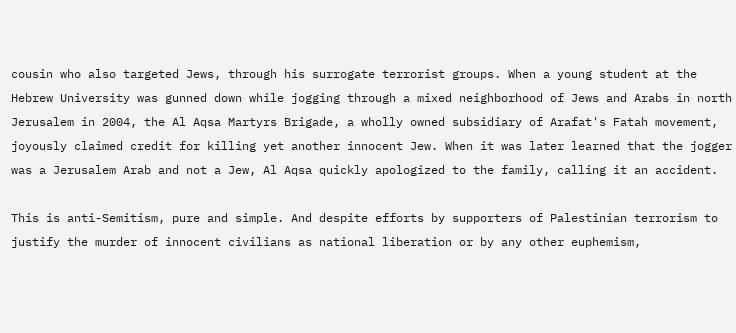cousin who also targeted Jews, through his surrogate terrorist groups. When a young student at the Hebrew University was gunned down while jogging through a mixed neighborhood of Jews and Arabs in north Jerusalem in 2004, the Al Aqsa Martyrs Brigade, a wholly owned subsidiary of Arafat's Fatah movement, joyously claimed credit for killing yet another innocent Jew. When it was later learned that the jogger was a Jerusalem Arab and not a Jew, Al Aqsa quickly apologized to the family, calling it an accident.

This is anti-Semitism, pure and simple. And despite efforts by supporters of Palestinian terrorism to justify the murder of innocent civilians as national liberation or by any other euphemism,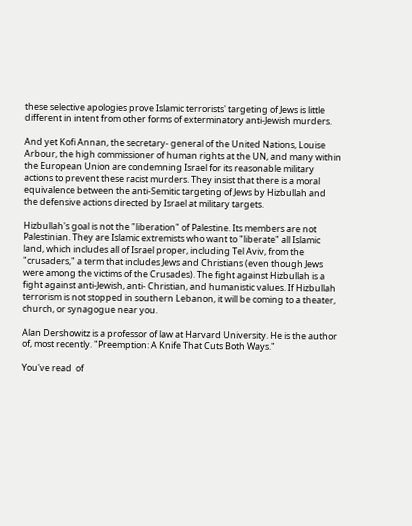these selective apologies prove Islamic terrorists' targeting of Jews is little different in intent from other forms of exterminatory anti-Jewish murders.

And yet Kofi Annan, the secretary- general of the United Nations, Louise Arbour, the high commissioner of human rights at the UN, and many within the European Union are condemning Israel for its reasonable military actions to prevent these racist murders. They insist that there is a moral equivalence between the anti-Semitic targeting of Jews by Hizbullah and the defensive actions directed by Israel at military targets.

Hizbullah's goal is not the "liberation" of Palestine. Its members are not Palestinian. They are Islamic extremists who want to "liberate" all Islamic land, which includes all of Israel proper, including Tel Aviv, from the "crusaders," a term that includes Jews and Christians (even though Jews were among the victims of the Crusades). The fight against Hizbullah is a fight against anti-Jewish, anti- Christian, and humanistic values. If Hizbullah terrorism is not stopped in southern Lebanon, it will be coming to a theater, church, or synagogue near you.

Alan Dershowitz is a professor of law at Harvard University. He is the author of, most recently. "Preemption: A Knife That Cuts Both Ways."

You've read  of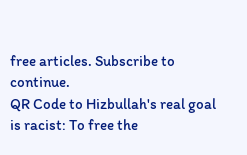free articles. Subscribe to continue.
QR Code to Hizbullah's real goal is racist: To free the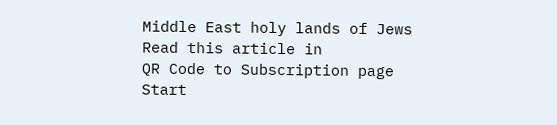Middle East holy lands of Jews
Read this article in
QR Code to Subscription page
Start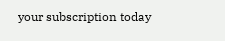your subscription today